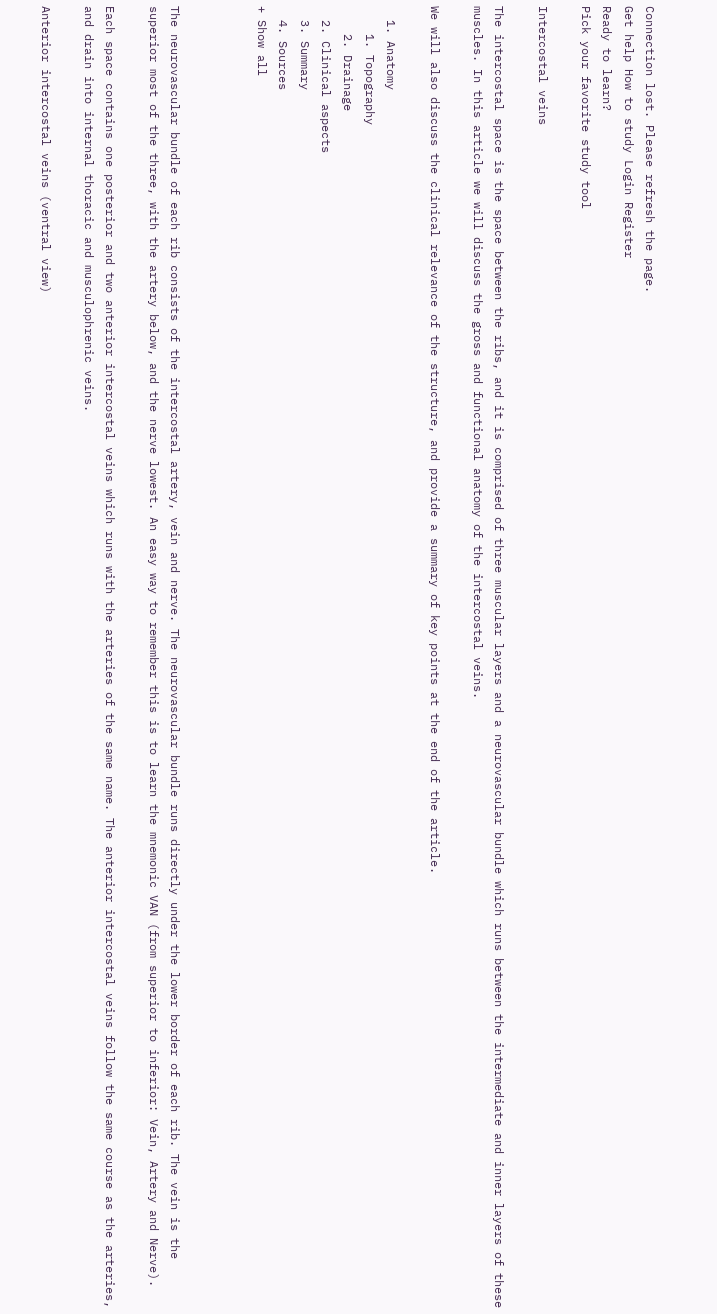Connection lost. Please refresh the page.
Get help How to study Login Register
Ready to learn?
Pick your favorite study tool

Intercostal veins

The intercostal space is the space between the ribs, and it is comprised of three muscular layers and a neurovascular bundle which runs between the intermediate and inner layers of these muscles. In this article we will discuss the gross and functional anatomy of the intercostal veins.

We will also discuss the clinical relevance of the structure, and provide a summary of key points at the end of the article.

  1. Anatomy
    1. Topography
    2. Drainage
  2. Clinical aspects
  3. Summary
  4. Sources
+ Show all



The neurovascular bundle of each rib consists of the intercostal artery, vein and nerve. The neurovascular bundle runs directly under the lower border of each rib. The vein is the superior most of the three, with the artery below, and the nerve lowest. An easy way to remember this is to learn the mnemonic VAN (from superior to inferior: Vein, Artery and Nerve).

Each space contains one posterior and two anterior intercostal veins which runs with the arteries of the same name. The anterior intercostal veins follow the same course as the arteries, and drain into internal thoracic and musculophrenic veins.

Anterior intercostal veins (ventral view)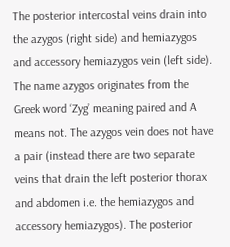The posterior intercostal veins drain into the azygos (right side) and hemiazygos and accessory hemiazygos vein (left side). The name azygos originates from the Greek word ‘Zyg’ meaning paired and A means not. The azygos vein does not have a pair (instead there are two separate veins that drain the left posterior thorax and abdomen i.e. the hemiazygos and accessory hemiazygos). The posterior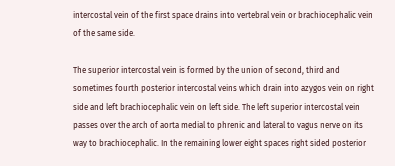intercostal vein of the first space drains into vertebral vein or brachiocephalic vein of the same side.

The superior intercostal vein is formed by the union of second, third and sometimes fourth posterior intercostal veins which drain into azygos vein on right side and left brachiocephalic vein on left side. The left superior intercostal vein passes over the arch of aorta medial to phrenic and lateral to vagus nerve on its way to brachiocephalic. In the remaining lower eight spaces right sided posterior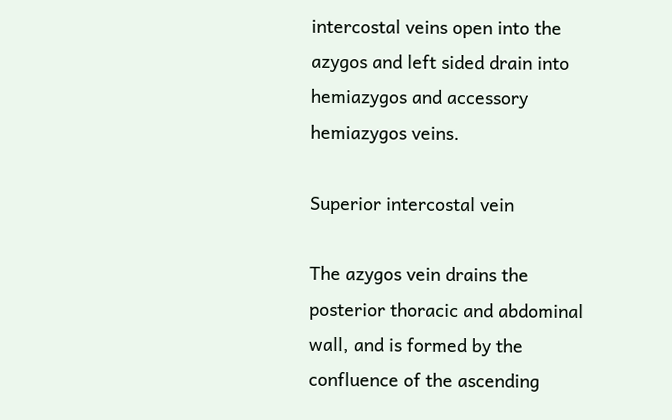intercostal veins open into the azygos and left sided drain into hemiazygos and accessory hemiazygos veins.

Superior intercostal vein

The azygos vein drains the posterior thoracic and abdominal wall, and is formed by the confluence of the ascending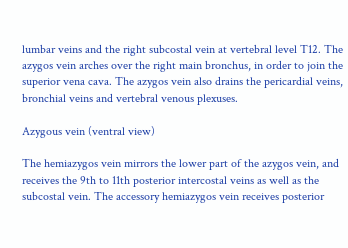lumbar veins and the right subcostal vein at vertebral level T12. The azygos vein arches over the right main bronchus, in order to join the superior vena cava. The azygos vein also drains the pericardial veins, bronchial veins and vertebral venous plexuses.

Azygous vein (ventral view)

The hemiazygos vein mirrors the lower part of the azygos vein, and receives the 9th to 11th posterior intercostal veins as well as the subcostal vein. The accessory hemiazygos vein receives posterior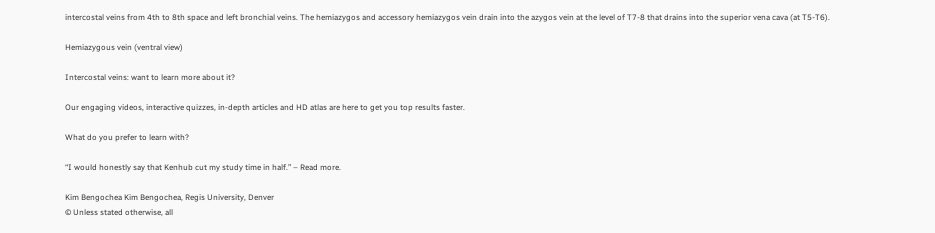intercostal veins from 4th to 8th space and left bronchial veins. The hemiazygos and accessory hemiazygos vein drain into the azygos vein at the level of T7-8 that drains into the superior vena cava (at T5-T6).

Hemiazygous vein (ventral view)

Intercostal veins: want to learn more about it?

Our engaging videos, interactive quizzes, in-depth articles and HD atlas are here to get you top results faster.

What do you prefer to learn with?

“I would honestly say that Kenhub cut my study time in half.” – Read more.

Kim Bengochea Kim Bengochea, Regis University, Denver
© Unless stated otherwise, all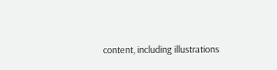content, including illustrations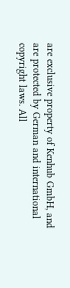are exclusive property of Kenhub GmbH, and are protected by German and international copyright laws. All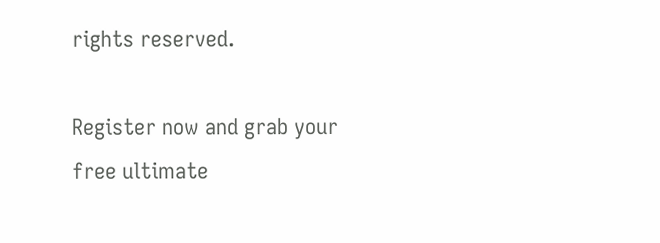rights reserved.

Register now and grab your free ultimate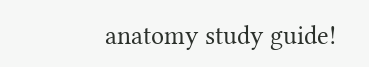anatomy study guide!